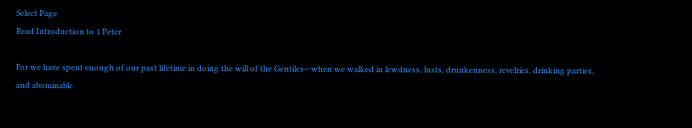Select Page
Read Introduction to 1 Peter

For we have spent enough of our past lifetime in doing the will of the Gentiles—when we walked in lewdness, lusts, drunkenness, revelries, drinking parties, and abominable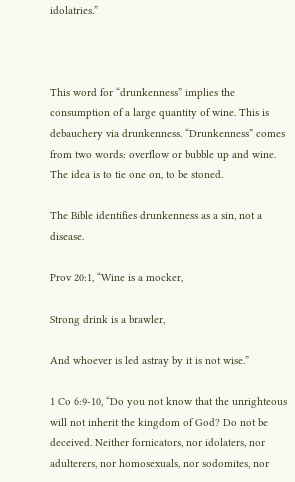idolatries.”



This word for “drunkenness” implies the consumption of a large quantity of wine. This is debauchery via drunkenness. “Drunkenness” comes from two words: overflow or bubble up and wine. The idea is to tie one on, to be stoned.

The Bible identifies drunkenness as a sin, not a disease.

Prov 20:1, “Wine is a mocker,

Strong drink is a brawler,

And whoever is led astray by it is not wise.”

1 Co 6:9-10, “Do you not know that the unrighteous will not inherit the kingdom of God? Do not be deceived. Neither fornicators, nor idolaters, nor adulterers, nor homosexuals, nor sodomites, nor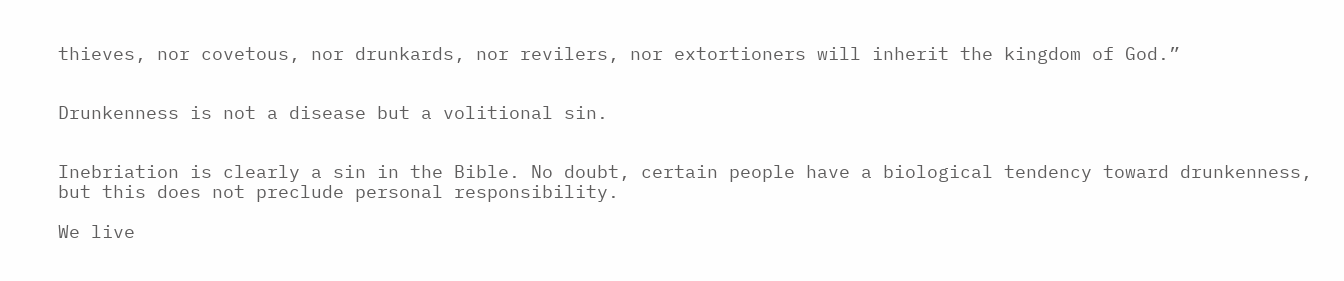thieves, nor covetous, nor drunkards, nor revilers, nor extortioners will inherit the kingdom of God.”


Drunkenness is not a disease but a volitional sin.


Inebriation is clearly a sin in the Bible. No doubt, certain people have a biological tendency toward drunkenness, but this does not preclude personal responsibility.

We live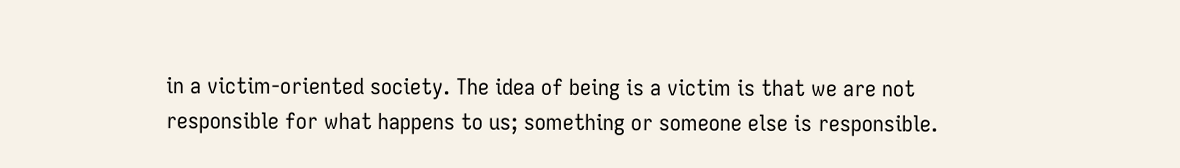in a victim-oriented society. The idea of being is a victim is that we are not responsible for what happens to us; something or someone else is responsible.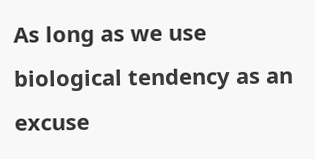As long as we use biological tendency as an excuse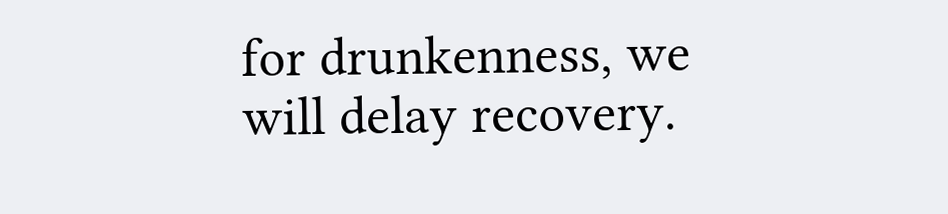for drunkenness, we will delay recovery.